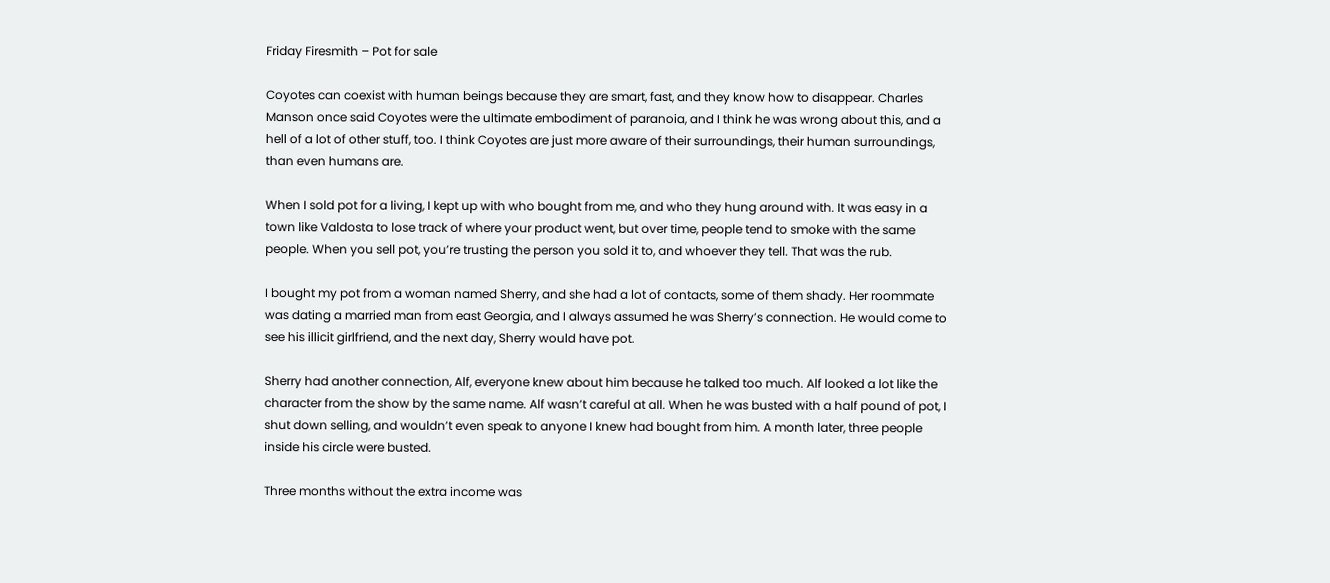Friday Firesmith – Pot for sale

Coyotes can coexist with human beings because they are smart, fast, and they know how to disappear. Charles Manson once said Coyotes were the ultimate embodiment of paranoia, and I think he was wrong about this, and a hell of a lot of other stuff, too. I think Coyotes are just more aware of their surroundings, their human surroundings, than even humans are.

When I sold pot for a living, I kept up with who bought from me, and who they hung around with. It was easy in a town like Valdosta to lose track of where your product went, but over time, people tend to smoke with the same people. When you sell pot, you’re trusting the person you sold it to, and whoever they tell. That was the rub.

I bought my pot from a woman named Sherry, and she had a lot of contacts, some of them shady. Her roommate was dating a married man from east Georgia, and I always assumed he was Sherry’s connection. He would come to see his illicit girlfriend, and the next day, Sherry would have pot.

Sherry had another connection, Alf, everyone knew about him because he talked too much. Alf looked a lot like the character from the show by the same name. Alf wasn’t careful at all. When he was busted with a half pound of pot, I shut down selling, and wouldn’t even speak to anyone I knew had bought from him. A month later, three people inside his circle were busted.

Three months without the extra income was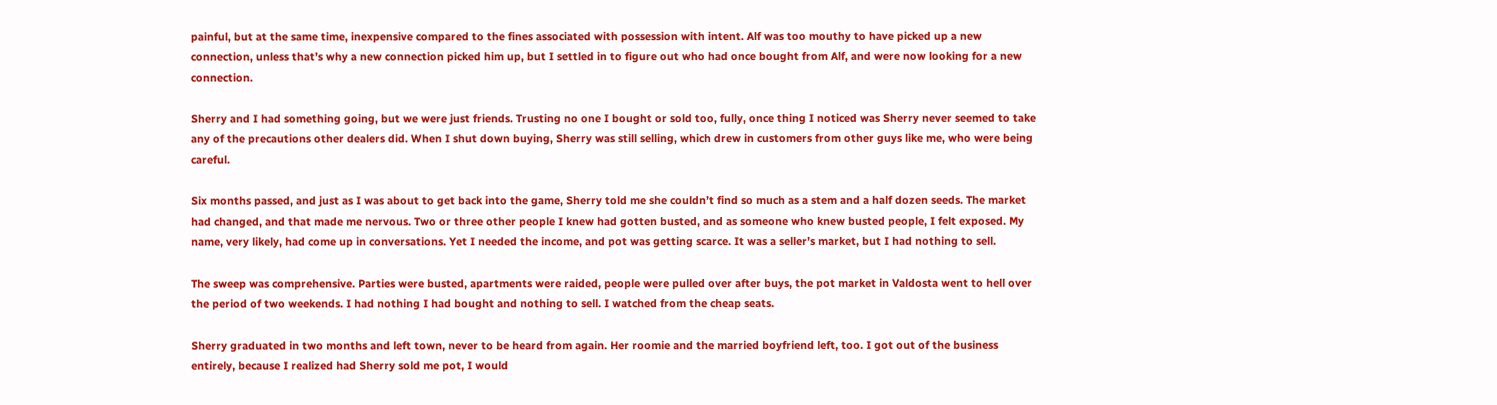painful, but at the same time, inexpensive compared to the fines associated with possession with intent. Alf was too mouthy to have picked up a new connection, unless that’s why a new connection picked him up, but I settled in to figure out who had once bought from Alf, and were now looking for a new connection.

Sherry and I had something going, but we were just friends. Trusting no one I bought or sold too, fully, once thing I noticed was Sherry never seemed to take any of the precautions other dealers did. When I shut down buying, Sherry was still selling, which drew in customers from other guys like me, who were being careful.

Six months passed, and just as I was about to get back into the game, Sherry told me she couldn’t find so much as a stem and a half dozen seeds. The market had changed, and that made me nervous. Two or three other people I knew had gotten busted, and as someone who knew busted people, I felt exposed. My name, very likely, had come up in conversations. Yet I needed the income, and pot was getting scarce. It was a seller’s market, but I had nothing to sell.

The sweep was comprehensive. Parties were busted, apartments were raided, people were pulled over after buys, the pot market in Valdosta went to hell over the period of two weekends. I had nothing I had bought and nothing to sell. I watched from the cheap seats.

Sherry graduated in two months and left town, never to be heard from again. Her roomie and the married boyfriend left, too. I got out of the business entirely, because I realized had Sherry sold me pot, I would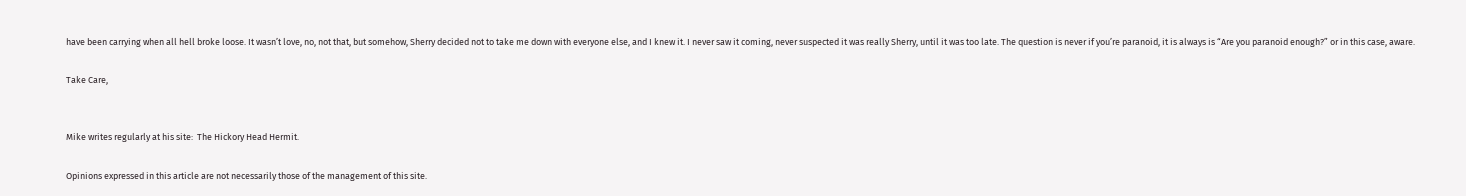have been carrying when all hell broke loose. It wasn’t love, no, not that, but somehow, Sherry decided not to take me down with everyone else, and I knew it. I never saw it coming, never suspected it was really Sherry, until it was too late. The question is never if you’re paranoid, it is always is “Are you paranoid enough?” or in this case, aware.

Take Care,


Mike writes regularly at his site:  The Hickory Head Hermit.

Opinions expressed in this article are not necessarily those of the management of this site.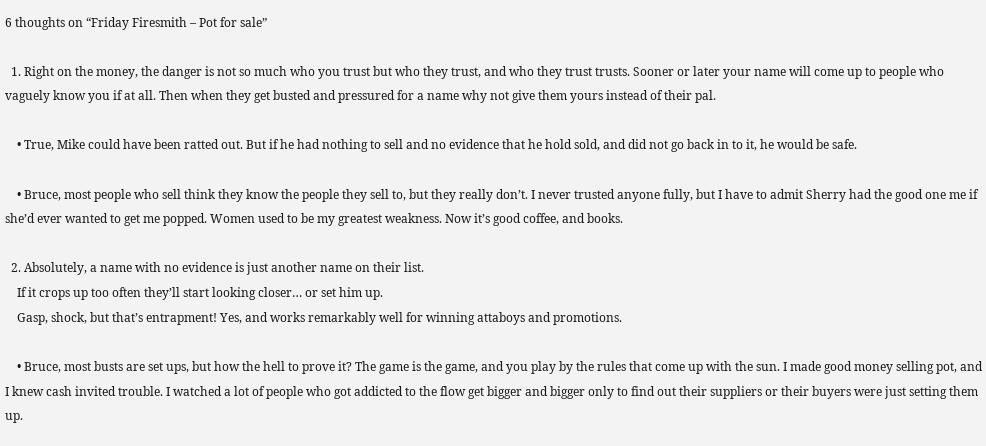6 thoughts on “Friday Firesmith – Pot for sale”

  1. Right on the money, the danger is not so much who you trust but who they trust, and who they trust trusts. Sooner or later your name will come up to people who vaguely know you if at all. Then when they get busted and pressured for a name why not give them yours instead of their pal.

    • True, Mike could have been ratted out. But if he had nothing to sell and no evidence that he hold sold, and did not go back in to it, he would be safe.

    • Bruce, most people who sell think they know the people they sell to, but they really don’t. I never trusted anyone fully, but I have to admit Sherry had the good one me if she’d ever wanted to get me popped. Women used to be my greatest weakness. Now it’s good coffee, and books.

  2. Absolutely, a name with no evidence is just another name on their list.
    If it crops up too often they’ll start looking closer… or set him up.
    Gasp, shock, but that’s entrapment! Yes, and works remarkably well for winning attaboys and promotions.

    • Bruce, most busts are set ups, but how the hell to prove it? The game is the game, and you play by the rules that come up with the sun. I made good money selling pot, and I knew cash invited trouble. I watched a lot of people who got addicted to the flow get bigger and bigger only to find out their suppliers or their buyers were just setting them up.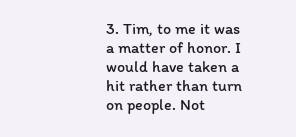3. Tim, to me it was a matter of honor. I would have taken a hit rather than turn on people. Not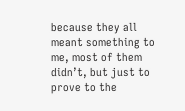because they all meant something to me, most of them didn’t, but just to prove to the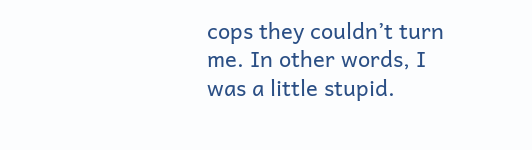cops they couldn’t turn me. In other words, I was a little stupid.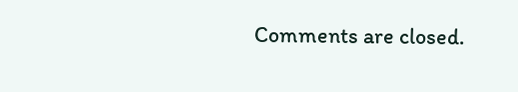Comments are closed.